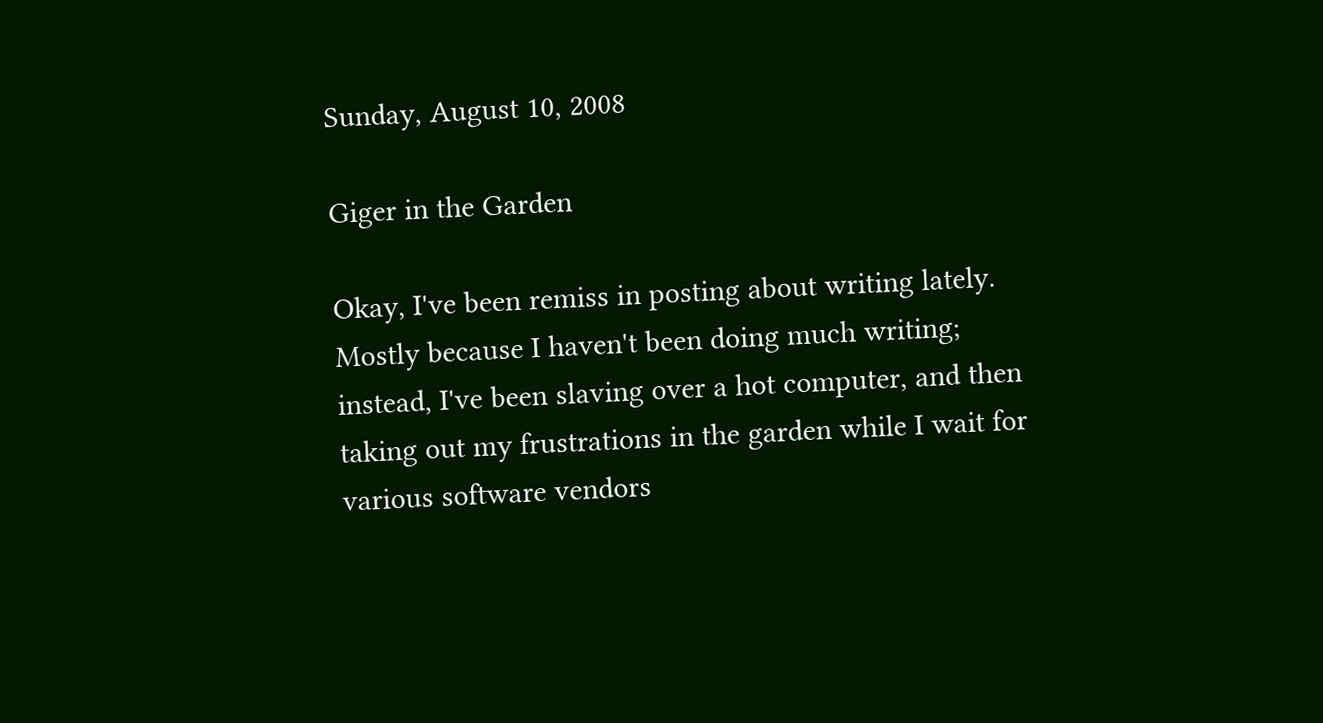Sunday, August 10, 2008

Giger in the Garden

Okay, I've been remiss in posting about writing lately. Mostly because I haven't been doing much writing; instead, I've been slaving over a hot computer, and then taking out my frustrations in the garden while I wait for various software vendors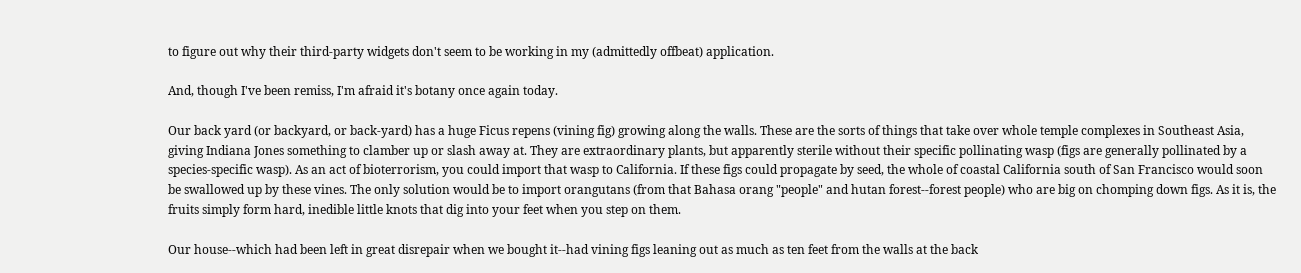to figure out why their third-party widgets don't seem to be working in my (admittedly offbeat) application.

And, though I've been remiss, I'm afraid it's botany once again today.

Our back yard (or backyard, or back-yard) has a huge Ficus repens (vining fig) growing along the walls. These are the sorts of things that take over whole temple complexes in Southeast Asia, giving Indiana Jones something to clamber up or slash away at. They are extraordinary plants, but apparently sterile without their specific pollinating wasp (figs are generally pollinated by a species-specific wasp). As an act of bioterrorism, you could import that wasp to California. If these figs could propagate by seed, the whole of coastal California south of San Francisco would soon be swallowed up by these vines. The only solution would be to import orangutans (from that Bahasa orang "people" and hutan forest--forest people) who are big on chomping down figs. As it is, the fruits simply form hard, inedible little knots that dig into your feet when you step on them.

Our house--which had been left in great disrepair when we bought it--had vining figs leaning out as much as ten feet from the walls at the back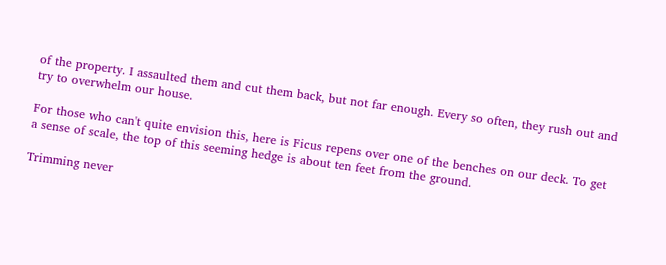of the property. I assaulted them and cut them back, but not far enough. Every so often, they rush out and try to overwhelm our house.

For those who can't quite envision this, here is Ficus repens over one of the benches on our deck. To get a sense of scale, the top of this seeming hedge is about ten feet from the ground.

Trimming never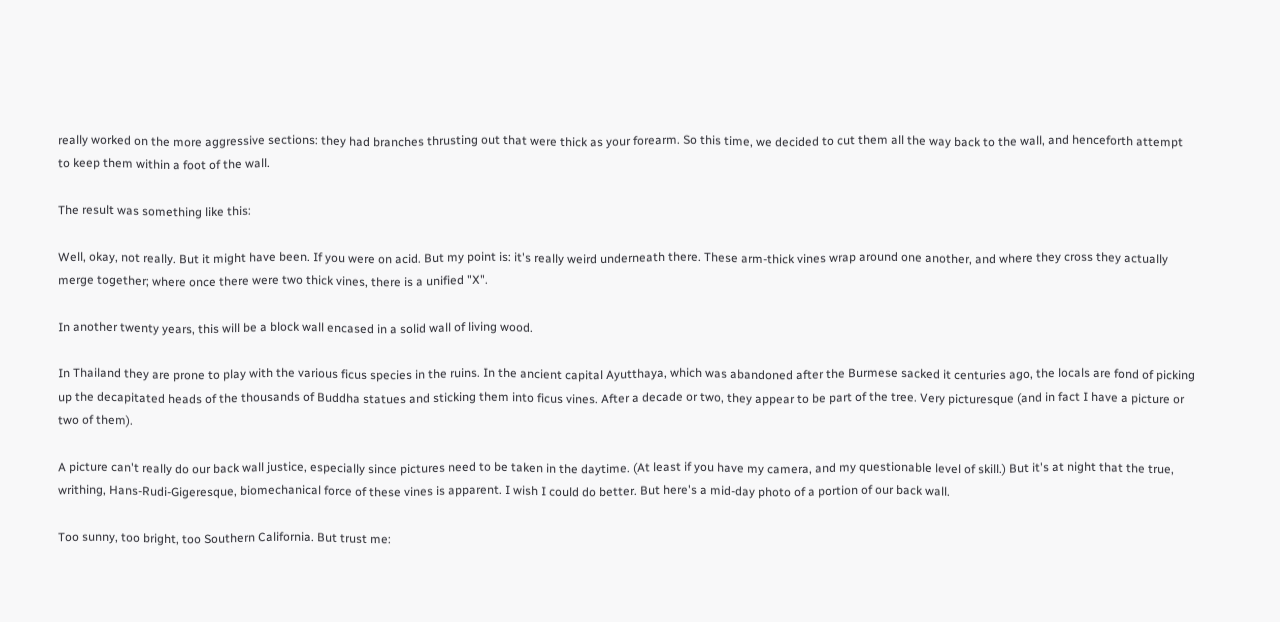really worked on the more aggressive sections: they had branches thrusting out that were thick as your forearm. So this time, we decided to cut them all the way back to the wall, and henceforth attempt to keep them within a foot of the wall.

The result was something like this:

Well, okay, not really. But it might have been. If you were on acid. But my point is: it's really weird underneath there. These arm-thick vines wrap around one another, and where they cross they actually merge together; where once there were two thick vines, there is a unified "X".

In another twenty years, this will be a block wall encased in a solid wall of living wood.

In Thailand they are prone to play with the various ficus species in the ruins. In the ancient capital Ayutthaya, which was abandoned after the Burmese sacked it centuries ago, the locals are fond of picking up the decapitated heads of the thousands of Buddha statues and sticking them into ficus vines. After a decade or two, they appear to be part of the tree. Very picturesque (and in fact I have a picture or two of them).

A picture can't really do our back wall justice, especially since pictures need to be taken in the daytime. (At least if you have my camera, and my questionable level of skill.) But it's at night that the true, writhing, Hans-Rudi-Gigeresque, biomechanical force of these vines is apparent. I wish I could do better. But here's a mid-day photo of a portion of our back wall.

Too sunny, too bright, too Southern California. But trust me: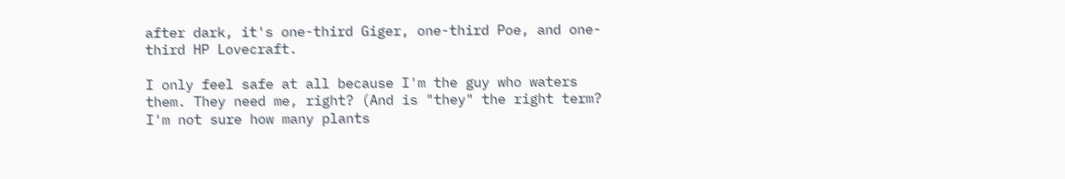after dark, it's one-third Giger, one-third Poe, and one-third HP Lovecraft.

I only feel safe at all because I'm the guy who waters them. They need me, right? (And is "they" the right term? I'm not sure how many plants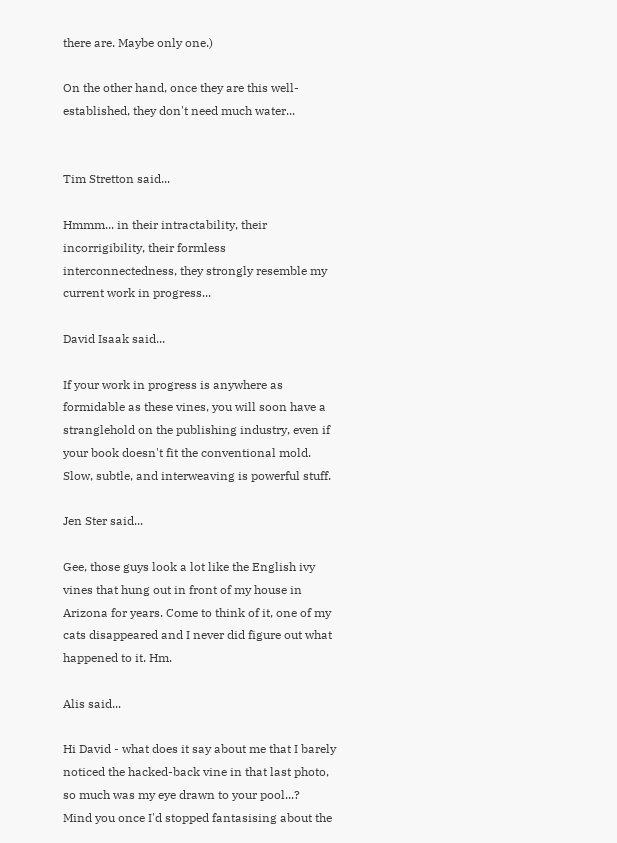there are. Maybe only one.)

On the other hand, once they are this well-established, they don't need much water...


Tim Stretton said...

Hmmm... in their intractability, their incorrigibility, their formless interconnectedness, they strongly resemble my current work in progress...

David Isaak said...

If your work in progress is anywhere as formidable as these vines, you will soon have a stranglehold on the publishing industry, even if your book doesn't fit the conventional mold. Slow, subtle, and interweaving is powerful stuff.

Jen Ster said...

Gee, those guys look a lot like the English ivy vines that hung out in front of my house in Arizona for years. Come to think of it, one of my cats disappeared and I never did figure out what happened to it. Hm.

Alis said...

Hi David - what does it say about me that I barely noticed the hacked-back vine in that last photo, so much was my eye drawn to your pool...?
Mind you once I'd stopped fantasising about the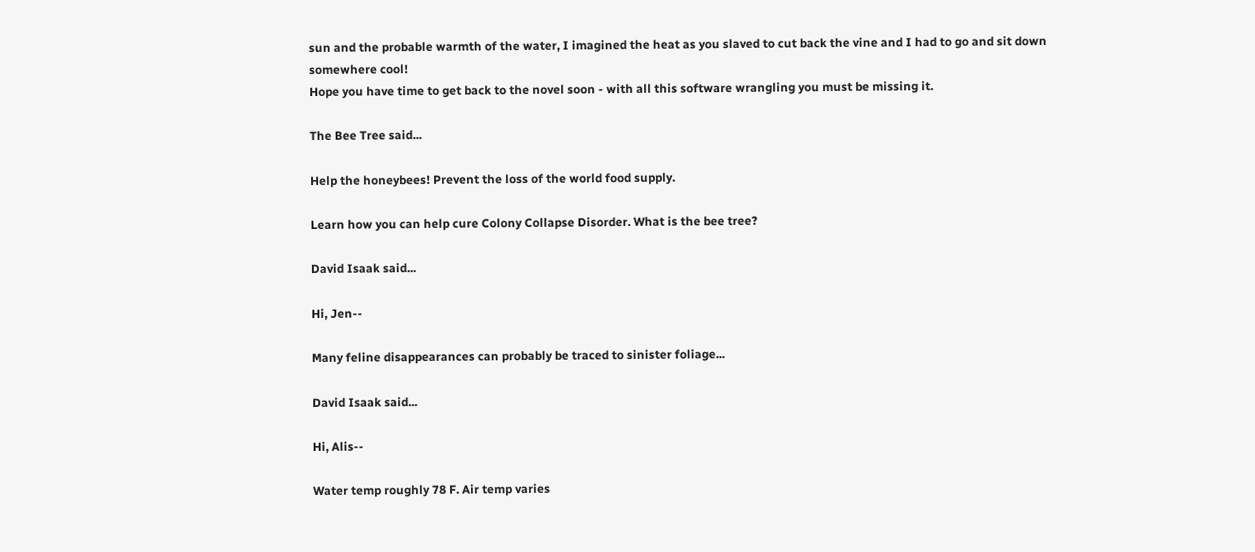sun and the probable warmth of the water, I imagined the heat as you slaved to cut back the vine and I had to go and sit down somewhere cool!
Hope you have time to get back to the novel soon - with all this software wrangling you must be missing it.

The Bee Tree said...

Help the honeybees! Prevent the loss of the world food supply.

Learn how you can help cure Colony Collapse Disorder. What is the bee tree?

David Isaak said...

Hi, Jen--

Many feline disappearances can probably be traced to sinister foliage...

David Isaak said...

Hi, Alis--

Water temp roughly 78 F. Air temp varies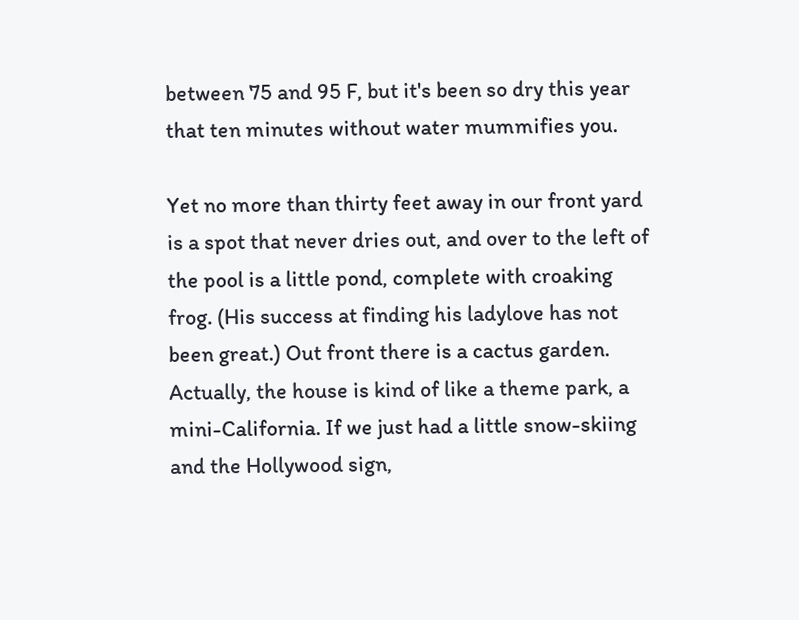between 75 and 95 F, but it's been so dry this year that ten minutes without water mummifies you.

Yet no more than thirty feet away in our front yard is a spot that never dries out, and over to the left of the pool is a little pond, complete with croaking frog. (His success at finding his ladylove has not been great.) Out front there is a cactus garden. Actually, the house is kind of like a theme park, a mini-California. If we just had a little snow-skiing and the Hollywood sign,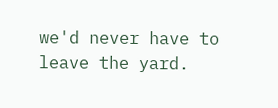we'd never have to leave the yard.